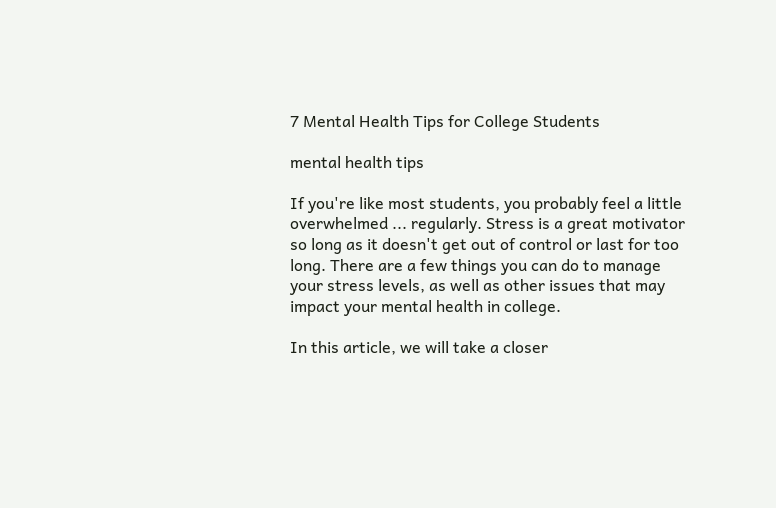7 Mental Health Tips for College Students

mental health tips

If you're like most students, you probably feel a little overwhelmed ... regularly. Stress is a great motivator so long as it doesn't get out of control or last for too long. There are a few things you can do to manage your stress levels, as well as other issues that may impact your mental health in college.

In this article, we will take a closer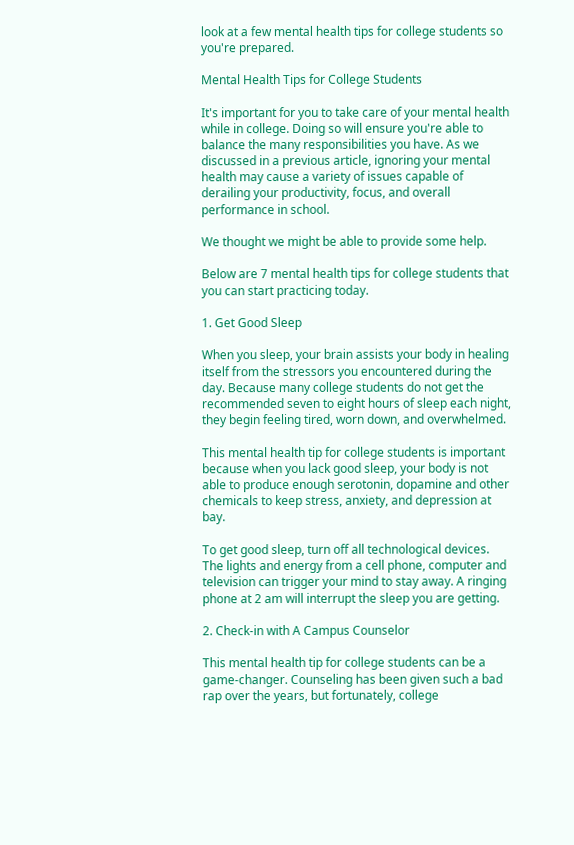look at a few mental health tips for college students so you're prepared.

Mental Health Tips for College Students

It's important for you to take care of your mental health while in college. Doing so will ensure you're able to balance the many responsibilities you have. As we discussed in a previous article, ignoring your mental health may cause a variety of issues capable of derailing your productivity, focus, and overall performance in school.

We thought we might be able to provide some help.

Below are 7 mental health tips for college students that you can start practicing today.

1. Get Good Sleep

When you sleep, your brain assists your body in healing itself from the stressors you encountered during the day. Because many college students do not get the recommended seven to eight hours of sleep each night, they begin feeling tired, worn down, and overwhelmed.

This mental health tip for college students is important because when you lack good sleep, your body is not able to produce enough serotonin, dopamine and other chemicals to keep stress, anxiety, and depression at bay.

To get good sleep, turn off all technological devices. The lights and energy from a cell phone, computer and television can trigger your mind to stay away. A ringing phone at 2 am will interrupt the sleep you are getting.

2. Check-in with A Campus Counselor

This mental health tip for college students can be a game-changer. Counseling has been given such a bad rap over the years, but fortunately, college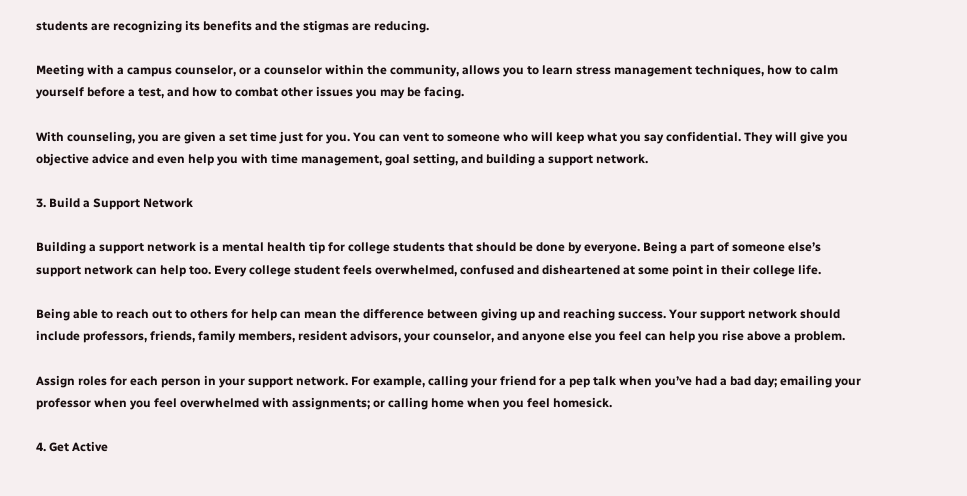students are recognizing its benefits and the stigmas are reducing.

Meeting with a campus counselor, or a counselor within the community, allows you to learn stress management techniques, how to calm yourself before a test, and how to combat other issues you may be facing.

With counseling, you are given a set time just for you. You can vent to someone who will keep what you say confidential. They will give you objective advice and even help you with time management, goal setting, and building a support network.

3. Build a Support Network

Building a support network is a mental health tip for college students that should be done by everyone. Being a part of someone else’s support network can help too. Every college student feels overwhelmed, confused and disheartened at some point in their college life.

Being able to reach out to others for help can mean the difference between giving up and reaching success. Your support network should include professors, friends, family members, resident advisors, your counselor, and anyone else you feel can help you rise above a problem.

Assign roles for each person in your support network. For example, calling your friend for a pep talk when you’ve had a bad day; emailing your professor when you feel overwhelmed with assignments; or calling home when you feel homesick.

4. Get Active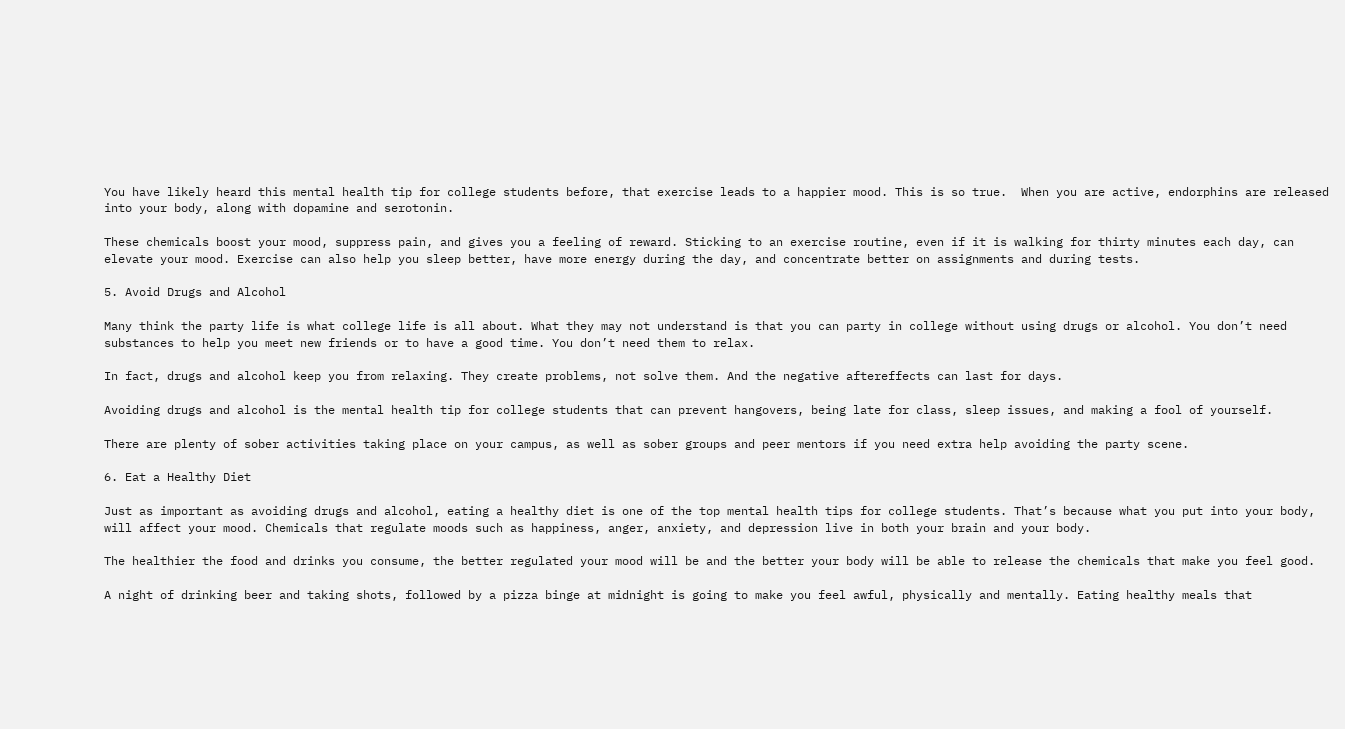You have likely heard this mental health tip for college students before, that exercise leads to a happier mood. This is so true.  When you are active, endorphins are released into your body, along with dopamine and serotonin.

These chemicals boost your mood, suppress pain, and gives you a feeling of reward. Sticking to an exercise routine, even if it is walking for thirty minutes each day, can elevate your mood. Exercise can also help you sleep better, have more energy during the day, and concentrate better on assignments and during tests.

5. Avoid Drugs and Alcohol

Many think the party life is what college life is all about. What they may not understand is that you can party in college without using drugs or alcohol. You don’t need substances to help you meet new friends or to have a good time. You don’t need them to relax.

In fact, drugs and alcohol keep you from relaxing. They create problems, not solve them. And the negative aftereffects can last for days.

Avoiding drugs and alcohol is the mental health tip for college students that can prevent hangovers, being late for class, sleep issues, and making a fool of yourself.

There are plenty of sober activities taking place on your campus, as well as sober groups and peer mentors if you need extra help avoiding the party scene.

6. Eat a Healthy Diet

Just as important as avoiding drugs and alcohol, eating a healthy diet is one of the top mental health tips for college students. That’s because what you put into your body, will affect your mood. Chemicals that regulate moods such as happiness, anger, anxiety, and depression live in both your brain and your body.

The healthier the food and drinks you consume, the better regulated your mood will be and the better your body will be able to release the chemicals that make you feel good.

A night of drinking beer and taking shots, followed by a pizza binge at midnight is going to make you feel awful, physically and mentally. Eating healthy meals that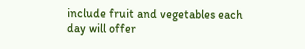include fruit and vegetables each day will offer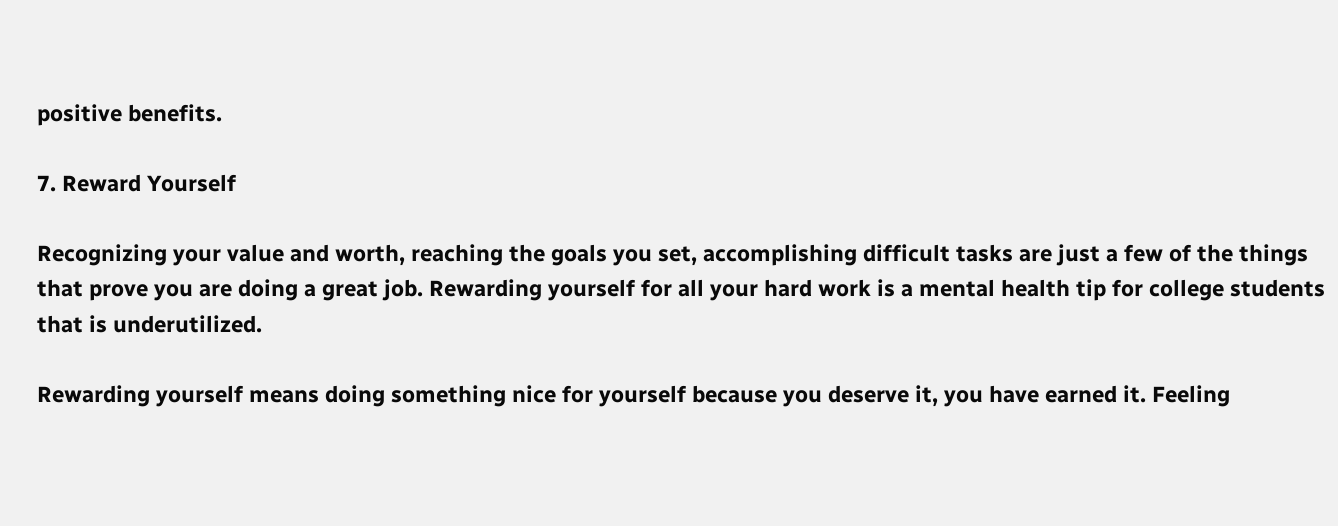positive benefits.

7. Reward Yourself

Recognizing your value and worth, reaching the goals you set, accomplishing difficult tasks are just a few of the things that prove you are doing a great job. Rewarding yourself for all your hard work is a mental health tip for college students that is underutilized.

Rewarding yourself means doing something nice for yourself because you deserve it, you have earned it. Feeling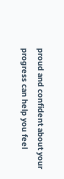proud and confident about your progress can help you feel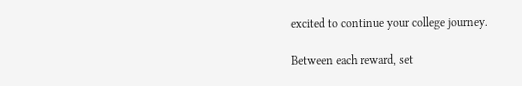excited to continue your college journey.

Between each reward, set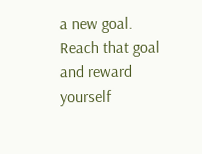a new goal. Reach that goal and reward yourself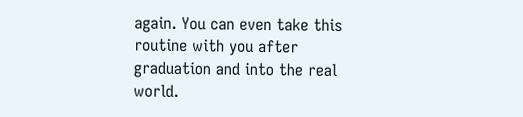again. You can even take this routine with you after graduation and into the real world.